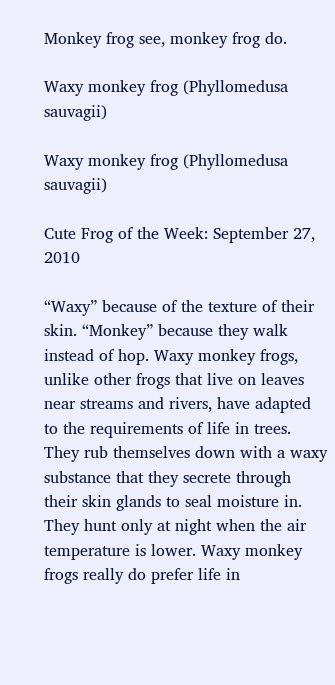Monkey frog see, monkey frog do.

Waxy monkey frog (Phyllomedusa sauvagii)

Waxy monkey frog (Phyllomedusa sauvagii)

Cute Frog of the Week: September 27, 2010

“Waxy” because of the texture of their skin. “Monkey” because they walk instead of hop. Waxy monkey frogs, unlike other frogs that live on leaves near streams and rivers, have adapted to the requirements of life in trees. They rub themselves down with a waxy substance that they secrete through their skin glands to seal moisture in. They hunt only at night when the air temperature is lower. Waxy monkey frogs really do prefer life in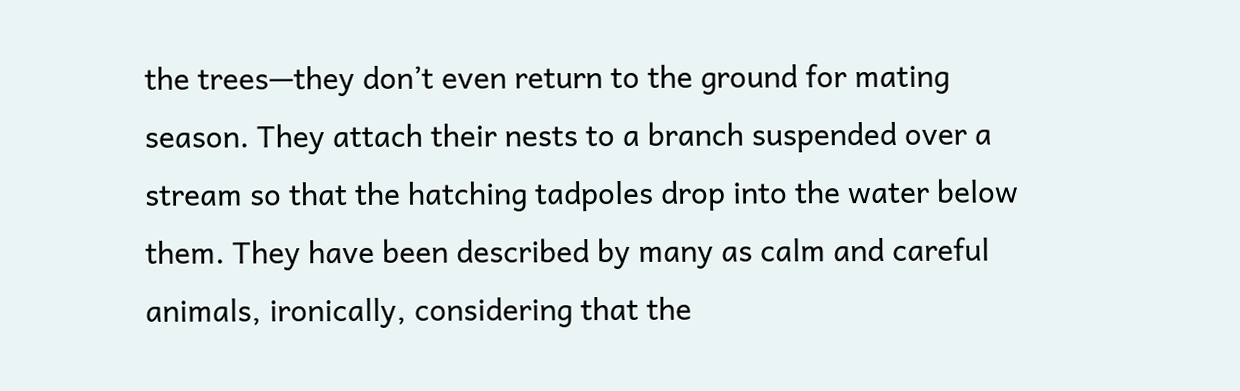the trees—they don’t even return to the ground for mating season. They attach their nests to a branch suspended over a stream so that the hatching tadpoles drop into the water below them. They have been described by many as calm and careful animals, ironically, considering that the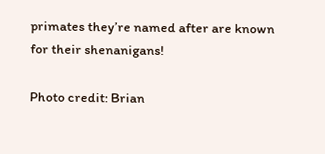primates they’re named after are known for their shenanigans!

Photo credit: Brian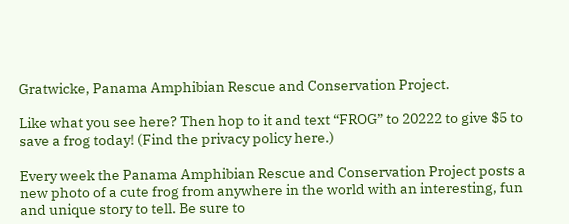Gratwicke, Panama Amphibian Rescue and Conservation Project.

Like what you see here? Then hop to it and text “FROG” to 20222 to give $5 to save a frog today! (Find the privacy policy here.)

Every week the Panama Amphibian Rescue and Conservation Project posts a new photo of a cute frog from anywhere in the world with an interesting, fun and unique story to tell. Be sure to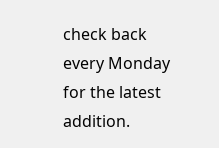check back every Monday for the latest addition.